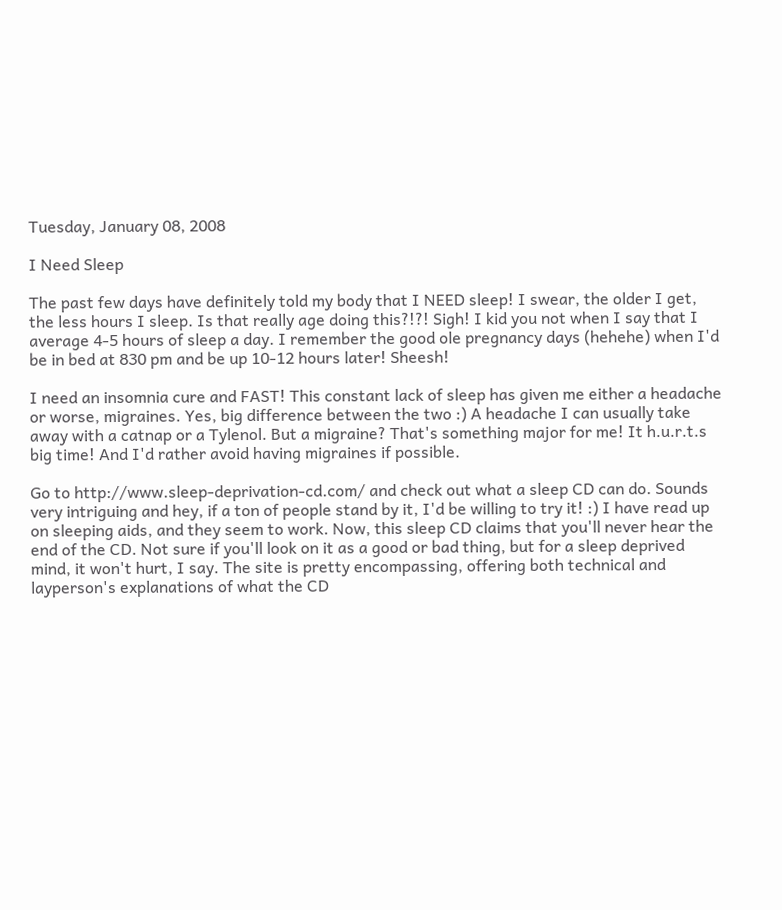Tuesday, January 08, 2008

I Need Sleep

The past few days have definitely told my body that I NEED sleep! I swear, the older I get, the less hours I sleep. Is that really age doing this?!?! Sigh! I kid you not when I say that I average 4-5 hours of sleep a day. I remember the good ole pregnancy days (hehehe) when I'd be in bed at 830 pm and be up 10-12 hours later! Sheesh!

I need an insomnia cure and FAST! This constant lack of sleep has given me either a headache or worse, migraines. Yes, big difference between the two :) A headache I can usually take away with a catnap or a Tylenol. But a migraine? That's something major for me! It h.u.r.t.s big time! And I'd rather avoid having migraines if possible.

Go to http://www.sleep-deprivation-cd.com/ and check out what a sleep CD can do. Sounds very intriguing and hey, if a ton of people stand by it, I'd be willing to try it! :) I have read up on sleeping aids, and they seem to work. Now, this sleep CD claims that you'll never hear the end of the CD. Not sure if you'll look on it as a good or bad thing, but for a sleep deprived mind, it won't hurt, I say. The site is pretty encompassing, offering both technical and layperson's explanations of what the CD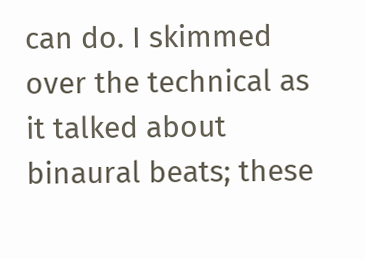can do. I skimmed over the technical as it talked about binaural beats; these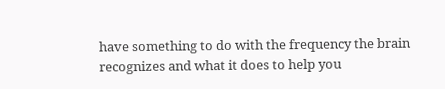have something to do with the frequency the brain recognizes and what it does to help you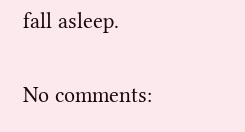fall asleep.

No comments: